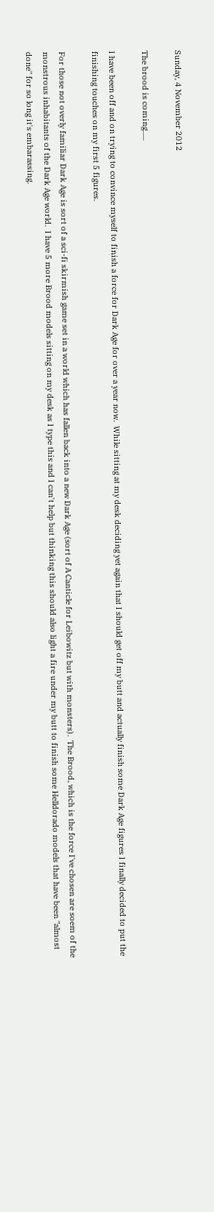Sunday, 4 November 2012

The brood is coming.....

I have been off and on trying to convince myself to finish a force for Dark Age for over a year now.  While sitting at my desk deciding yet again that I should get off my butt and actually finish some Dark Age figures I finally decided to put the finishing touches on my first 5 figures.

For those not overly familiar Dark Age is sort of a sci-fi skirmish game set in a world which has fallen back into a new Dark Age (sort of A Canticle for Leibowitz but with monsters).  The Brood, which is the force I've chosen are soem of the monstrous inhabitants of the Dark Age world.  I have 5 more Brood models sitting on my desk as I type this and I can't help but thinking this should also light a fire under my butt to finish some Helldorado models that have been "almost done" for so long it's embarassing.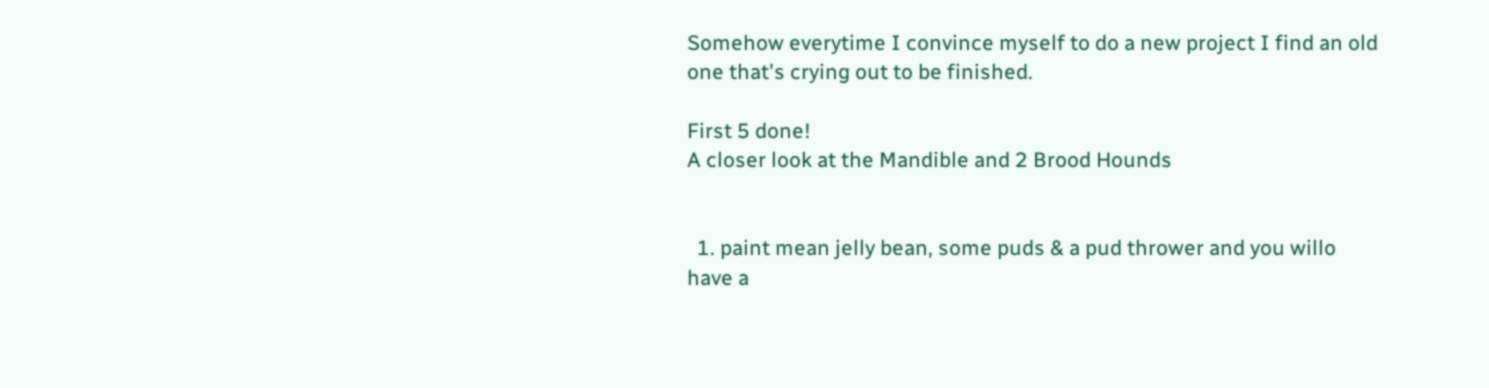Somehow everytime I convince myself to do a new project I find an old one that's crying out to be finished.

First 5 done!
A closer look at the Mandible and 2 Brood Hounds


  1. paint mean jelly bean, some puds & a pud thrower and you willo have a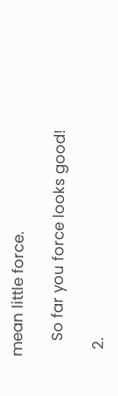mean little force.

    So far you force looks good!

  2.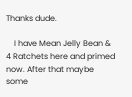Thanks dude.

    I have Mean Jelly Bean & 4 Ratchets here and primed now. After that maybe some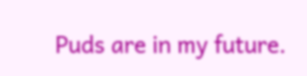Puds are in my future.